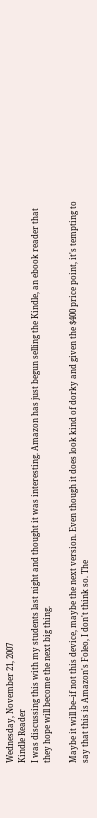Wednesday, November 21, 2007
Kindle Reader
I was discussing this with my students last night and thought it was interesting. Amazon has just begun selling the Kindle, an ebook reader that they hope will become the next big thing.

Maybe it will be--if not this device, maybe the next version. Even though it does look kind of dorky and given the $400 price point, it's tempting to say that this is Amazon's Foleo, I don't think so. The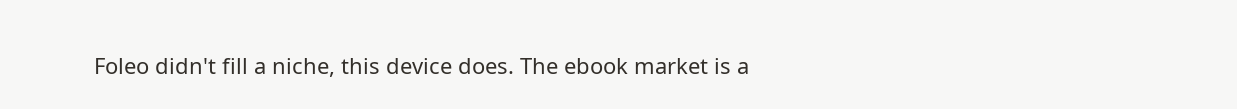Foleo didn't fill a niche, this device does. The ebook market is a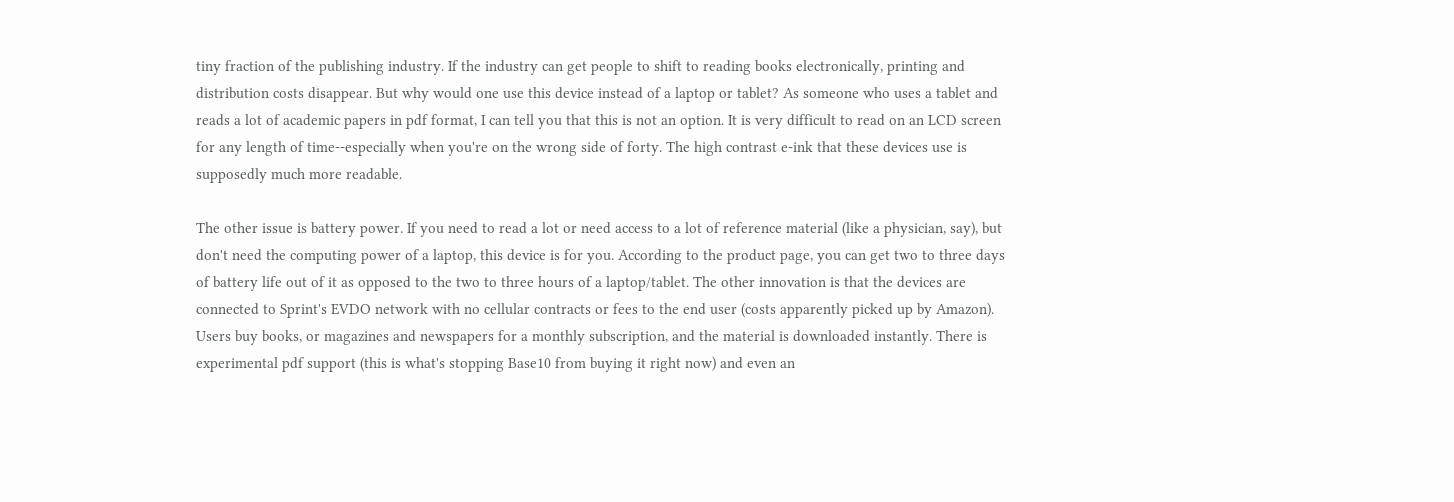tiny fraction of the publishing industry. If the industry can get people to shift to reading books electronically, printing and distribution costs disappear. But why would one use this device instead of a laptop or tablet? As someone who uses a tablet and reads a lot of academic papers in pdf format, I can tell you that this is not an option. It is very difficult to read on an LCD screen for any length of time--especially when you're on the wrong side of forty. The high contrast e-ink that these devices use is supposedly much more readable.

The other issue is battery power. If you need to read a lot or need access to a lot of reference material (like a physician, say), but don't need the computing power of a laptop, this device is for you. According to the product page, you can get two to three days of battery life out of it as opposed to the two to three hours of a laptop/tablet. The other innovation is that the devices are connected to Sprint's EVDO network with no cellular contracts or fees to the end user (costs apparently picked up by Amazon). Users buy books, or magazines and newspapers for a monthly subscription, and the material is downloaded instantly. There is experimental pdf support (this is what's stopping Base10 from buying it right now) and even an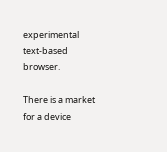experimental text-based browser.

There is a market for a device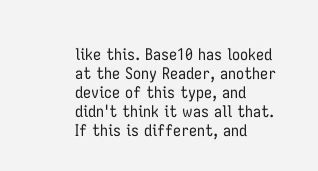like this. Base10 has looked at the Sony Reader, another device of this type, and didn't think it was all that. If this is different, and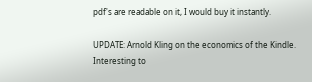pdf's are readable on it, I would buy it instantly.

UPDATE: Arnold Kling on the economics of the Kindle.
Interesting to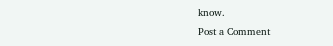know.
Post a Comment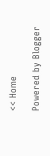<< Home

Powered by Blogger